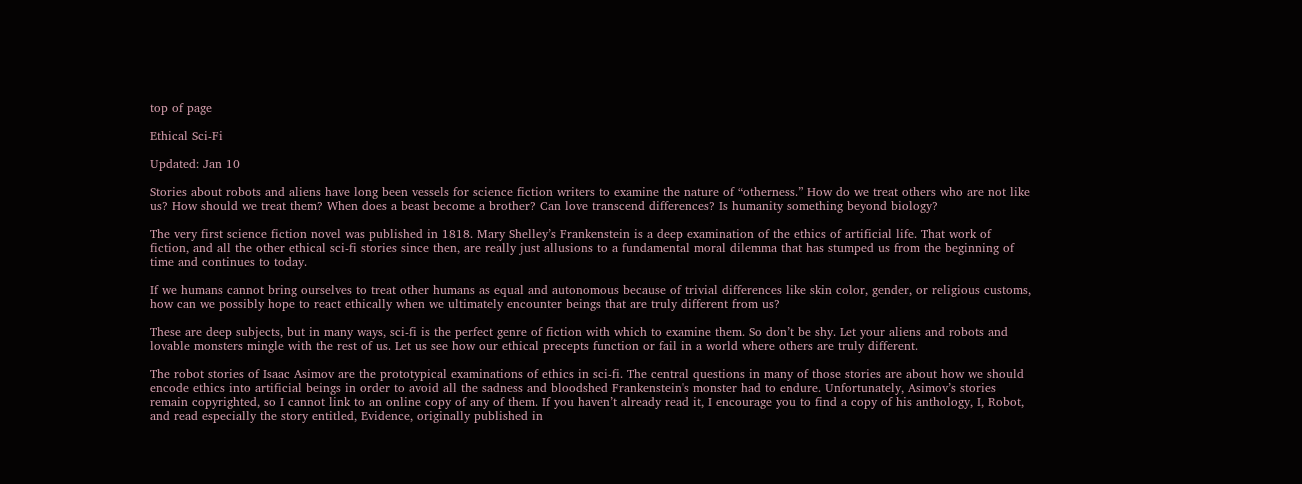top of page

Ethical Sci-Fi

Updated: Jan 10

Stories about robots and aliens have long been vessels for science fiction writers to examine the nature of “otherness.” How do we treat others who are not like us? How should we treat them? When does a beast become a brother? Can love transcend differences? Is humanity something beyond biology?

The very first science fiction novel was published in 1818. Mary Shelley’s Frankenstein is a deep examination of the ethics of artificial life. That work of fiction, and all the other ethical sci-fi stories since then, are really just allusions to a fundamental moral dilemma that has stumped us from the beginning of time and continues to today.

If we humans cannot bring ourselves to treat other humans as equal and autonomous because of trivial differences like skin color, gender, or religious customs, how can we possibly hope to react ethically when we ultimately encounter beings that are truly different from us?

These are deep subjects, but in many ways, sci-fi is the perfect genre of fiction with which to examine them. So don’t be shy. Let your aliens and robots and lovable monsters mingle with the rest of us. Let us see how our ethical precepts function or fail in a world where others are truly different.

The robot stories of Isaac Asimov are the prototypical examinations of ethics in sci-fi. The central questions in many of those stories are about how we should encode ethics into artificial beings in order to avoid all the sadness and bloodshed Frankenstein's monster had to endure. Unfortunately, Asimov’s stories remain copyrighted, so I cannot link to an online copy of any of them. If you haven’t already read it, I encourage you to find a copy of his anthology, I, Robot, and read especially the story entitled, Evidence, originally published in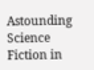Astounding Science Fiction in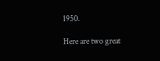1950.

Here are two great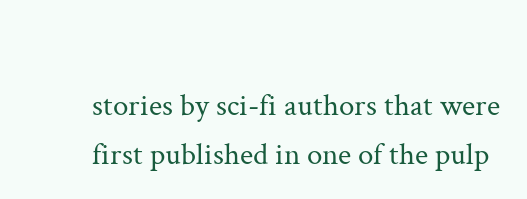stories by sci-fi authors that were first published in one of the pulp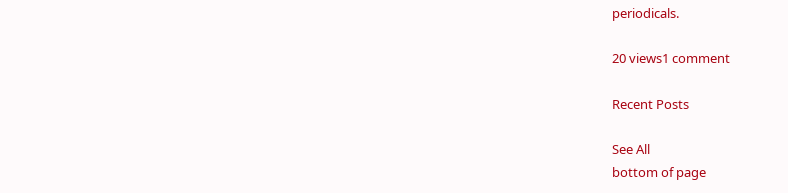periodicals.

20 views1 comment

Recent Posts

See All
bottom of page